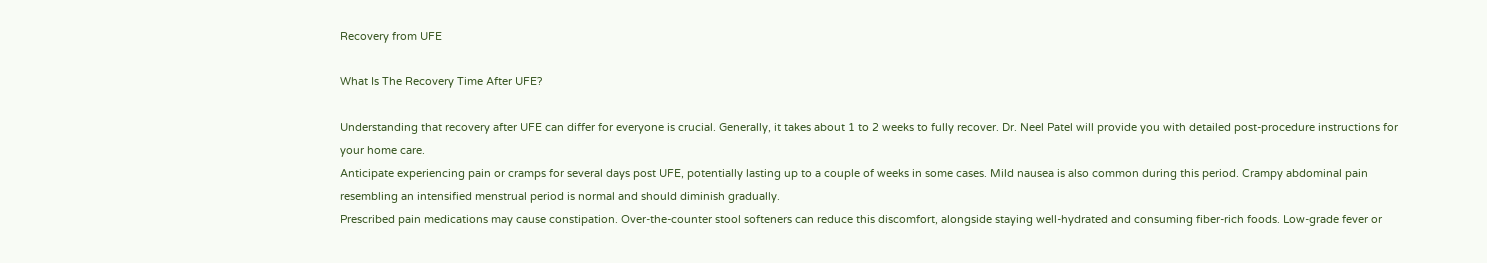Recovery from UFE

What Is The Recovery Time After UFE?

Understanding that recovery after UFE can differ for everyone is crucial. Generally, it takes about 1 to 2 weeks to fully recover. Dr. Neel Patel will provide you with detailed post-procedure instructions for your home care.
Anticipate experiencing pain or cramps for several days post UFE, potentially lasting up to a couple of weeks in some cases. Mild nausea is also common during this period. Crampy abdominal pain resembling an intensified menstrual period is normal and should diminish gradually.
Prescribed pain medications may cause constipation. Over-the-counter stool softeners can reduce this discomfort, alongside staying well-hydrated and consuming fiber-rich foods. Low-grade fever or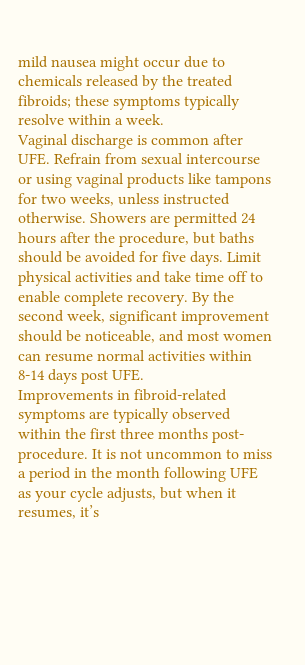mild nausea might occur due to chemicals released by the treated fibroids; these symptoms typically resolve within a week.
Vaginal discharge is common after UFE. Refrain from sexual intercourse or using vaginal products like tampons for two weeks, unless instructed otherwise. Showers are permitted 24 hours after the procedure, but baths should be avoided for five days. Limit physical activities and take time off to enable complete recovery. By the second week, significant improvement should be noticeable, and most women can resume normal activities within 8-14 days post UFE.
Improvements in fibroid-related symptoms are typically observed within the first three months post-procedure. It is not uncommon to miss a period in the month following UFE as your cycle adjusts, but when it resumes, it’s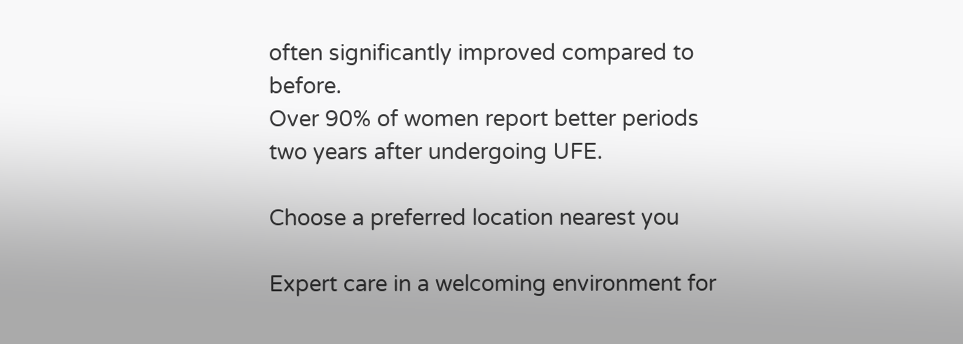often significantly improved compared to before.
Over 90% of women report better periods two years after undergoing UFE.

Choose a preferred location nearest you

Expert care in a welcoming environment for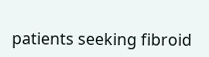patients seeking fibroid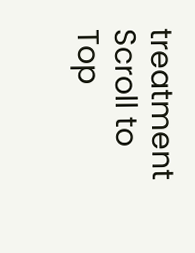treatment
Scroll to Top